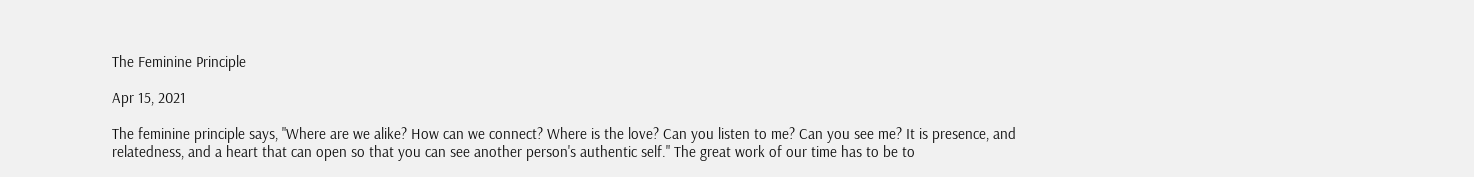The Feminine Principle

Apr 15, 2021

The feminine principle says, "Where are we alike? How can we connect? Where is the love? Can you listen to me? Can you see me? It is presence, and relatedness, and a heart that can open so that you can see another person's authentic self." The great work of our time has to be to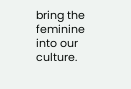bring the feminine into our culture.